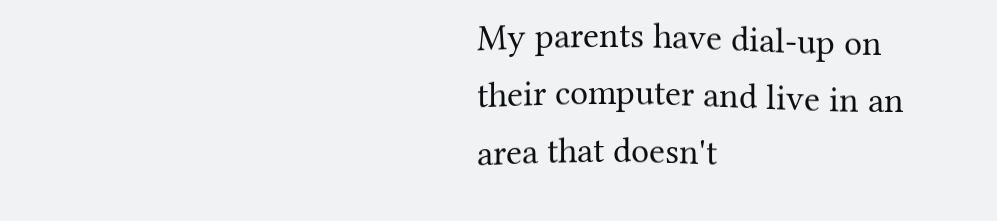My parents have dial-up on their computer and live in an area that doesn't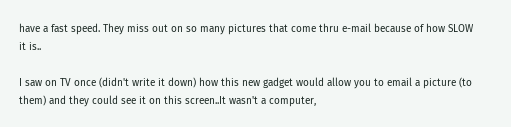have a fast speed. They miss out on so many pictures that come thru e-mail because of how SLOW it is..

I saw on TV once (didn't write it down) how this new gadget would allow you to email a picture (to them) and they could see it on this screen..It wasn't a computer,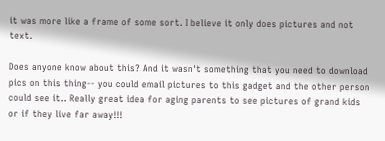it was more like a frame of some sort. I believe it only does pictures and not text.

Does anyone know about this? And it wasn't something that you need to download pics on this thing-- you could email pictures to this gadget and the other person could see it.. Really great idea for aging parents to see pictures of grand kids or if they live far away!!!